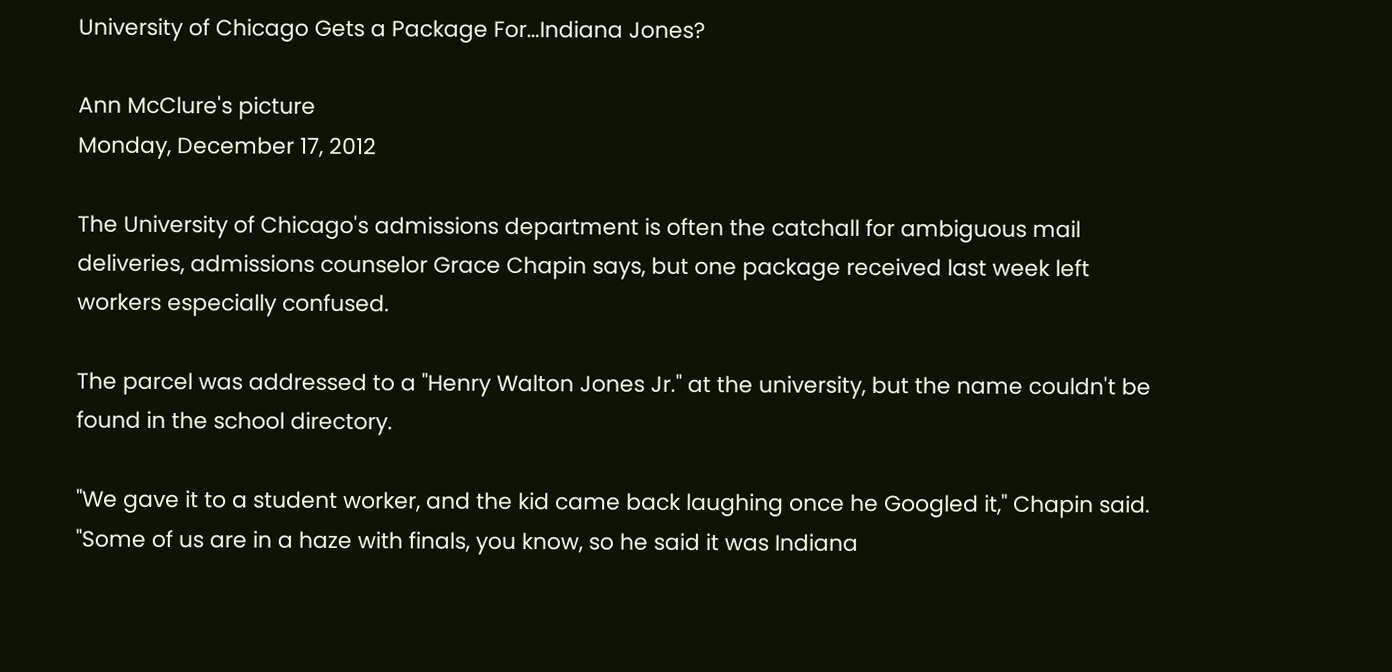University of Chicago Gets a Package For…Indiana Jones?

Ann McClure's picture
Monday, December 17, 2012

The University of Chicago's admissions department is often the catchall for ambiguous mail deliveries, admissions counselor Grace Chapin says, but one package received last week left workers especially confused.

The parcel was addressed to a "Henry Walton Jones Jr." at the university, but the name couldn't be found in the school directory.

"We gave it to a student worker, and the kid came back laughing once he Googled it," Chapin said. "Some of us are in a haze with finals, you know, so he said it was Indiana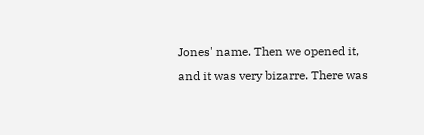Jones' name. Then we opened it, and it was very bizarre. There was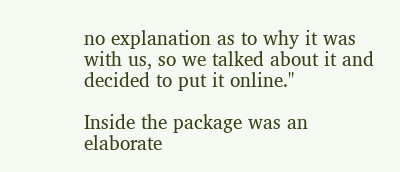no explanation as to why it was with us, so we talked about it and decided to put it online."

Inside the package was an elaborate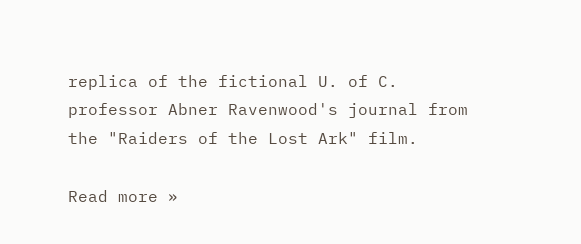replica of the fictional U. of C. professor Abner Ravenwood's journal from the "Raiders of the Lost Ark" film.

Read more »